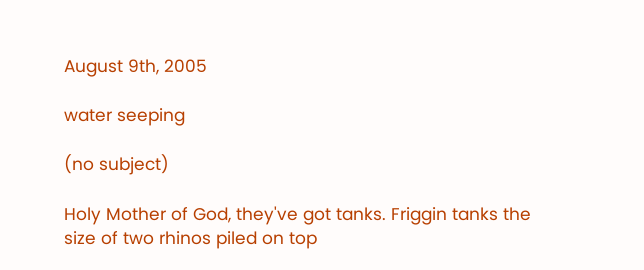August 9th, 2005

water seeping

(no subject)

Holy Mother of God, they've got tanks. Friggin tanks the size of two rhinos piled on top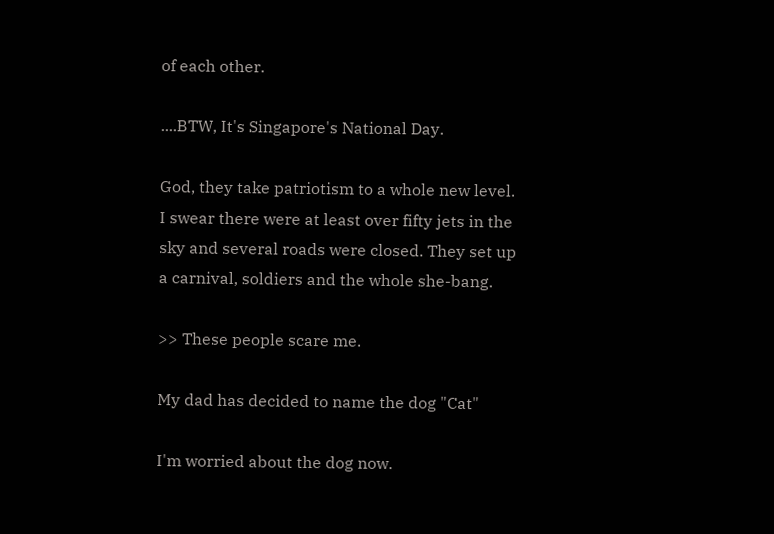of each other.

....BTW, It's Singapore's National Day.

God, they take patriotism to a whole new level. I swear there were at least over fifty jets in the sky and several roads were closed. They set up a carnival, soldiers and the whole she-bang.

>> These people scare me.

My dad has decided to name the dog "Cat"

I'm worried about the dog now.